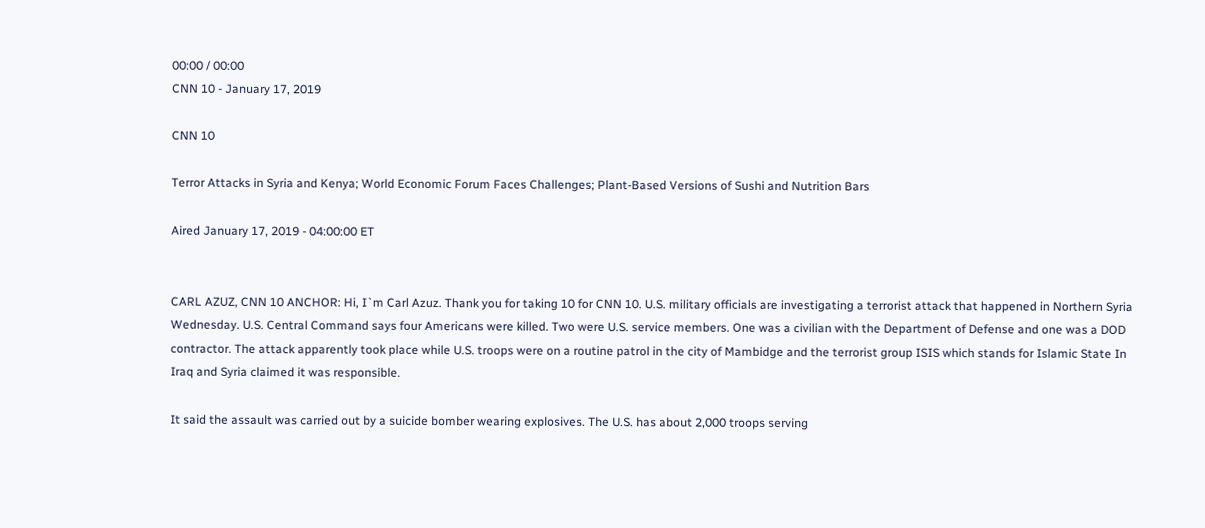00:00 / 00:00
CNN 10 - January 17, 2019

CNN 10

Terror Attacks in Syria and Kenya; World Economic Forum Faces Challenges; Plant-Based Versions of Sushi and Nutrition Bars

Aired January 17, 2019 - 04:00:00 ET


CARL AZUZ, CNN 10 ANCHOR: Hi, I`m Carl Azuz. Thank you for taking 10 for CNN 10. U.S. military officials are investigating a terrorist attack that happened in Northern Syria Wednesday. U.S. Central Command says four Americans were killed. Two were U.S. service members. One was a civilian with the Department of Defense and one was a DOD contractor. The attack apparently took place while U.S. troops were on a routine patrol in the city of Mambidge and the terrorist group ISIS which stands for Islamic State In Iraq and Syria claimed it was responsible.

It said the assault was carried out by a suicide bomber wearing explosives. The U.S. has about 2,000 troops serving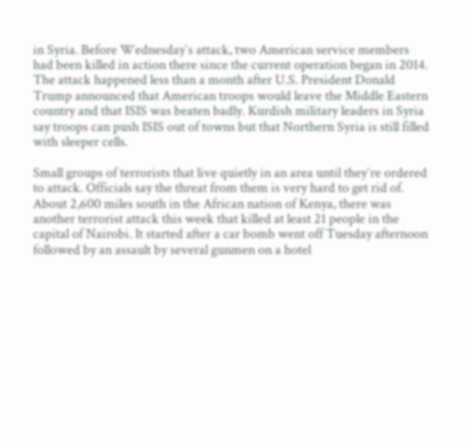in Syria. Before Wednesday`s attack, two American service members had been killed in action there since the current operation began in 2014. The attack happened less than a month after U.S. President Donald Trump announced that American troops would leave the Middle Eastern country and that ISIS was beaten badly. Kurdish military leaders in Syria say troops can push ISIS out of towns but that Northern Syria is still filled with sleeper cells.

Small groups of terrorists that live quietly in an area until they`re ordered to attack. Officials say the threat from them is very hard to get rid of. About 2,600 miles south in the African nation of Kenya, there was another terrorist attack this week that killed at least 21 people in the capital of Nairobi. It started after a car bomb went off Tuesday afternoon followed by an assault by several gunmen on a hotel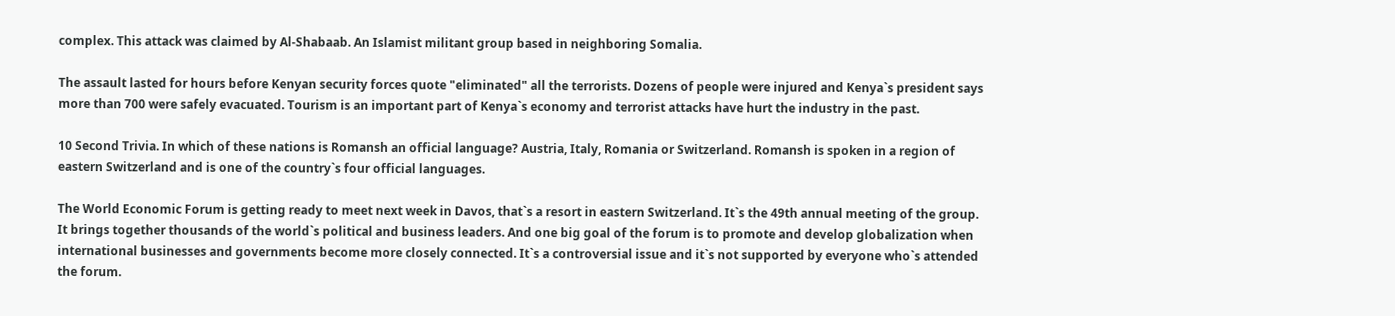complex. This attack was claimed by Al-Shabaab. An Islamist militant group based in neighboring Somalia.

The assault lasted for hours before Kenyan security forces quote "eliminated" all the terrorists. Dozens of people were injured and Kenya`s president says more than 700 were safely evacuated. Tourism is an important part of Kenya`s economy and terrorist attacks have hurt the industry in the past.

10 Second Trivia. In which of these nations is Romansh an official language? Austria, Italy, Romania or Switzerland. Romansh is spoken in a region of eastern Switzerland and is one of the country`s four official languages.

The World Economic Forum is getting ready to meet next week in Davos, that`s a resort in eastern Switzerland. It`s the 49th annual meeting of the group. It brings together thousands of the world`s political and business leaders. And one big goal of the forum is to promote and develop globalization when international businesses and governments become more closely connected. It`s a controversial issue and it`s not supported by everyone who`s attended the forum.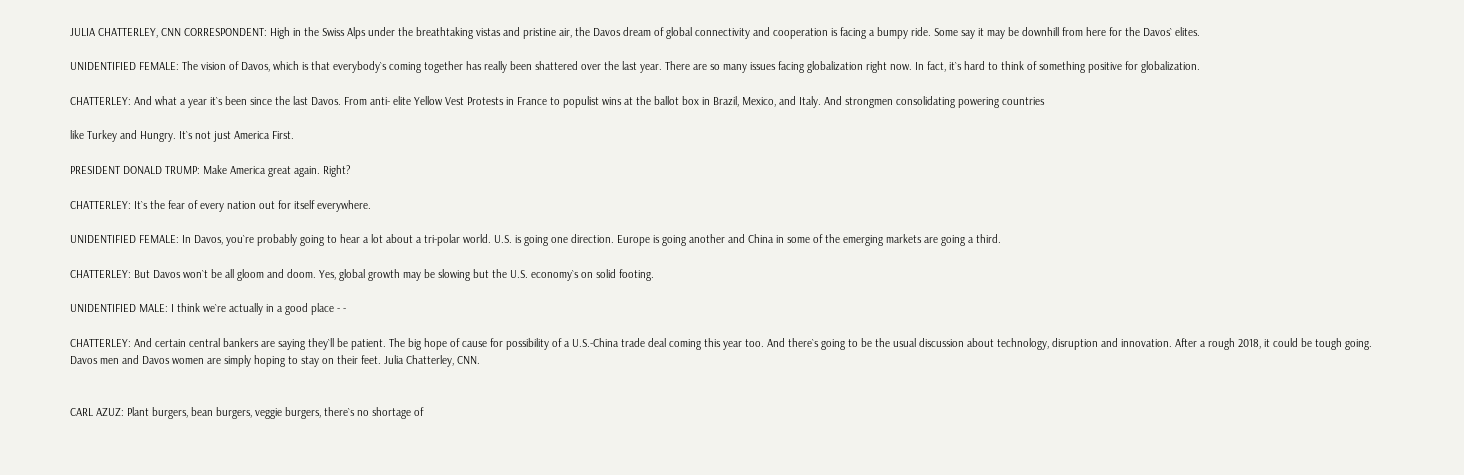JULIA CHATTERLEY, CNN CORRESPONDENT: High in the Swiss Alps under the breathtaking vistas and pristine air, the Davos dream of global connectivity and cooperation is facing a bumpy ride. Some say it may be downhill from here for the Davos` elites.

UNIDENTIFIED FEMALE: The vision of Davos, which is that everybody`s coming together has really been shattered over the last year. There are so many issues facing globalization right now. In fact, it`s hard to think of something positive for globalization.

CHATTERLEY: And what a year it`s been since the last Davos. From anti- elite Yellow Vest Protests in France to populist wins at the ballot box in Brazil, Mexico, and Italy. And strongmen consolidating powering countries

like Turkey and Hungry. It`s not just America First.

PRESIDENT DONALD TRUMP: Make America great again. Right?

CHATTERLEY: It`s the fear of every nation out for itself everywhere.

UNIDENTIFIED FEMALE: In Davos, you`re probably going to hear a lot about a tri-polar world. U.S. is going one direction. Europe is going another and China in some of the emerging markets are going a third.

CHATTERLEY: But Davos won`t be all gloom and doom. Yes, global growth may be slowing but the U.S. economy`s on solid footing.

UNIDENTIFIED MALE: I think we`re actually in a good place - -

CHATTERLEY: And certain central bankers are saying they`ll be patient. The big hope of cause for possibility of a U.S.-China trade deal coming this year too. And there`s going to be the usual discussion about technology, disruption and innovation. After a rough 2018, it could be tough going. Davos men and Davos women are simply hoping to stay on their feet. Julia Chatterley, CNN.


CARL AZUZ: Plant burgers, bean burgers, veggie burgers, there`s no shortage of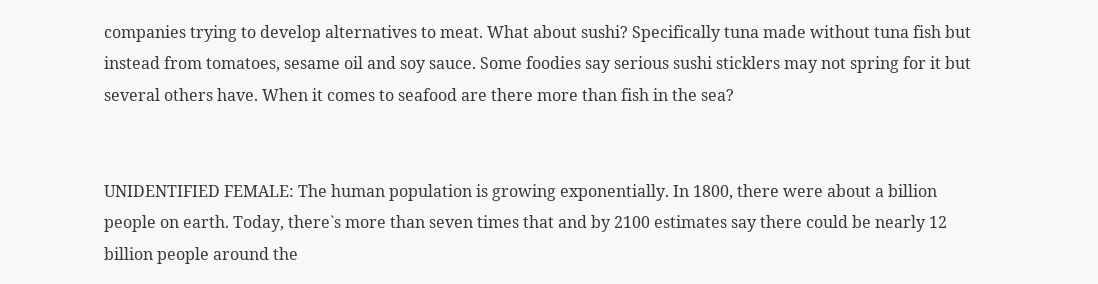companies trying to develop alternatives to meat. What about sushi? Specifically tuna made without tuna fish but instead from tomatoes, sesame oil and soy sauce. Some foodies say serious sushi sticklers may not spring for it but several others have. When it comes to seafood are there more than fish in the sea?


UNIDENTIFIED FEMALE: The human population is growing exponentially. In 1800, there were about a billion people on earth. Today, there`s more than seven times that and by 2100 estimates say there could be nearly 12 billion people around the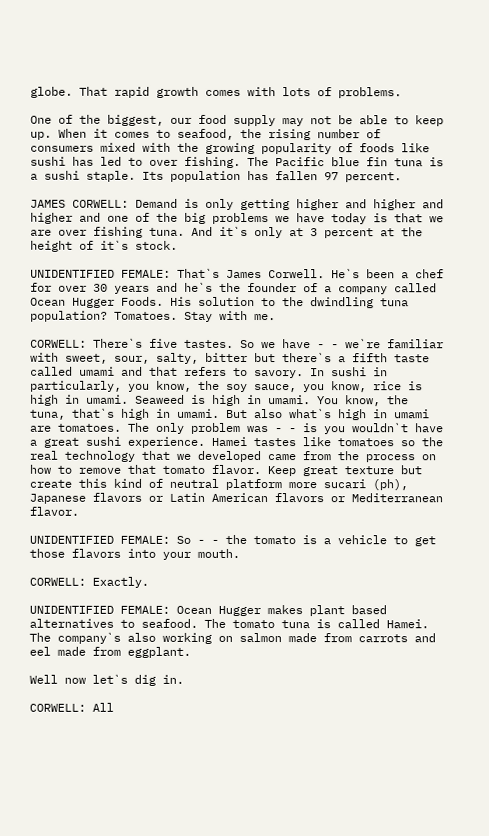globe. That rapid growth comes with lots of problems.

One of the biggest, our food supply may not be able to keep up. When it comes to seafood, the rising number of consumers mixed with the growing popularity of foods like sushi has led to over fishing. The Pacific blue fin tuna is a sushi staple. Its population has fallen 97 percent.

JAMES CORWELL: Demand is only getting higher and higher and higher and one of the big problems we have today is that we are over fishing tuna. And it`s only at 3 percent at the height of it`s stock.

UNIDENTIFIED FEMALE: That`s James Corwell. He`s been a chef for over 30 years and he`s the founder of a company called Ocean Hugger Foods. His solution to the dwindling tuna population? Tomatoes. Stay with me.

CORWELL: There`s five tastes. So we have - - we`re familiar with sweet, sour, salty, bitter but there`s a fifth taste called umami and that refers to savory. In sushi in particularly, you know, the soy sauce, you know, rice is high in umami. Seaweed is high in umami. You know, the tuna, that`s high in umami. But also what`s high in umami are tomatoes. The only problem was - - is you wouldn`t have a great sushi experience. Hamei tastes like tomatoes so the real technology that we developed came from the process on how to remove that tomato flavor. Keep great texture but create this kind of neutral platform more sucari (ph), Japanese flavors or Latin American flavors or Mediterranean flavor.

UNIDENTIFIED FEMALE: So - - the tomato is a vehicle to get those flavors into your mouth.

CORWELL: Exactly.

UNIDENTIFIED FEMALE: Ocean Hugger makes plant based alternatives to seafood. The tomato tuna is called Hamei. The company`s also working on salmon made from carrots and eel made from eggplant.

Well now let`s dig in.

CORWELL: All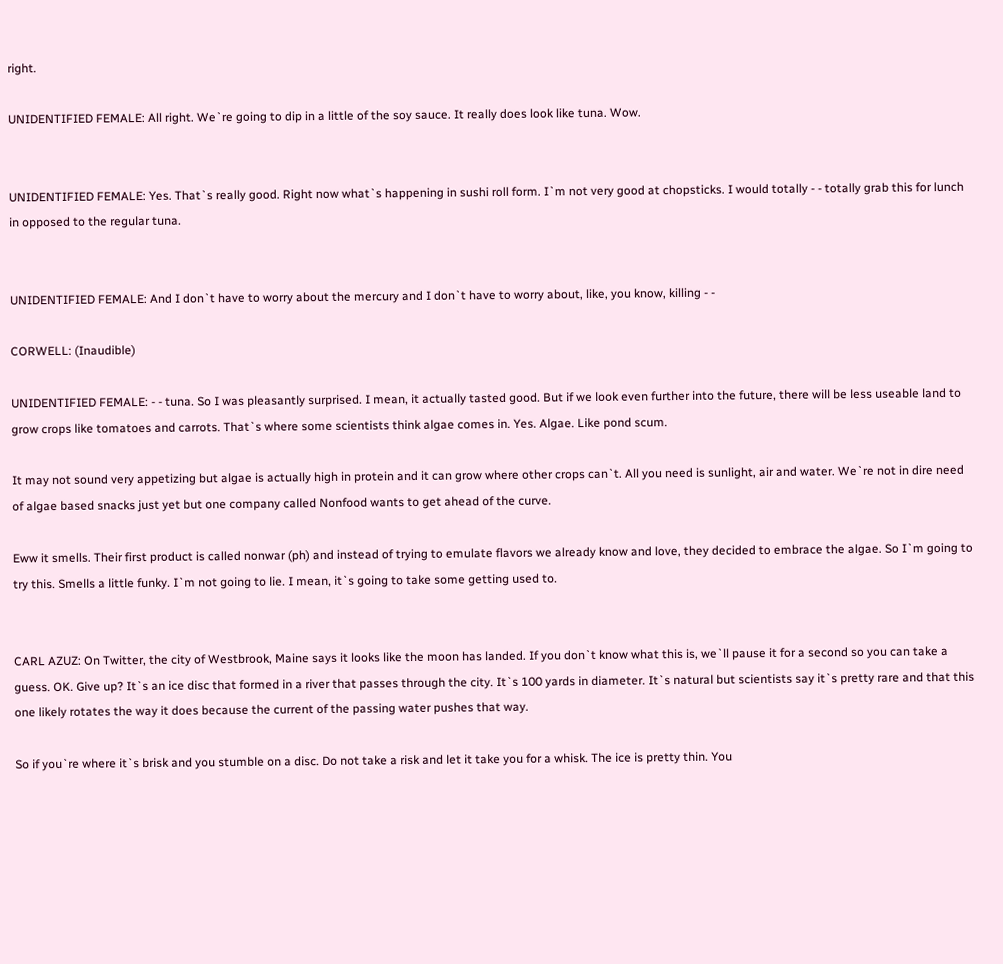right.

UNIDENTIFIED FEMALE: All right. We`re going to dip in a little of the soy sauce. It really does look like tuna. Wow.


UNIDENTIFIED FEMALE: Yes. That`s really good. Right now what`s happening in sushi roll form. I`m not very good at chopsticks. I would totally - - totally grab this for lunch in opposed to the regular tuna.


UNIDENTIFIED FEMALE: And I don`t have to worry about the mercury and I don`t have to worry about, like, you know, killing - -

CORWELL: (Inaudible)

UNIDENTIFIED FEMALE: - - tuna. So I was pleasantly surprised. I mean, it actually tasted good. But if we look even further into the future, there will be less useable land to grow crops like tomatoes and carrots. That`s where some scientists think algae comes in. Yes. Algae. Like pond scum.

It may not sound very appetizing but algae is actually high in protein and it can grow where other crops can`t. All you need is sunlight, air and water. We`re not in dire need of algae based snacks just yet but one company called Nonfood wants to get ahead of the curve.

Eww it smells. Their first product is called nonwar (ph) and instead of trying to emulate flavors we already know and love, they decided to embrace the algae. So I`m going to try this. Smells a little funky. I`m not going to lie. I mean, it`s going to take some getting used to.


CARL AZUZ: On Twitter, the city of Westbrook, Maine says it looks like the moon has landed. If you don`t know what this is, we`ll pause it for a second so you can take a guess. OK. Give up? It`s an ice disc that formed in a river that passes through the city. It`s 100 yards in diameter. It`s natural but scientists say it`s pretty rare and that this one likely rotates the way it does because the current of the passing water pushes that way.

So if you`re where it`s brisk and you stumble on a disc. Do not take a risk and let it take you for a whisk. The ice is pretty thin. You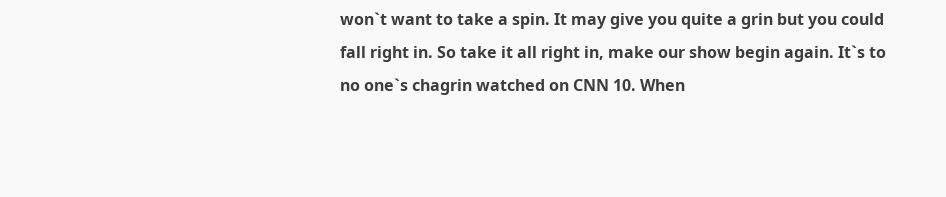won`t want to take a spin. It may give you quite a grin but you could fall right in. So take it all right in, make our show begin again. It`s to no one`s chagrin watched on CNN 10. When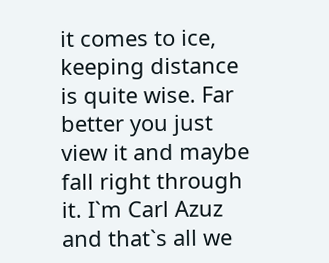it comes to ice, keeping distance is quite wise. Far better you just view it and maybe fall right through it. I`m Carl Azuz and that`s all we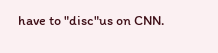have to "disc"us on CNN.